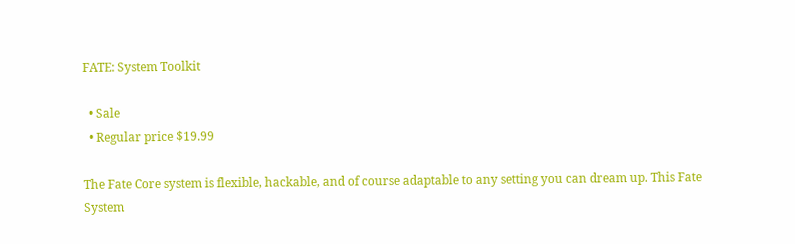FATE: System Toolkit

  • Sale
  • Regular price $19.99

The Fate Core system is flexible, hackable, and of course adaptable to any setting you can dream up. This Fate System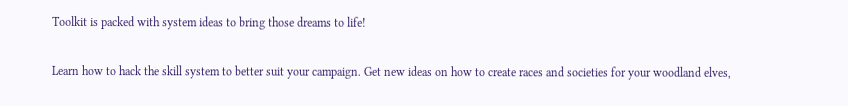Toolkit is packed with system ideas to bring those dreams to life!

Learn how to hack the skill system to better suit your campaign. Get new ideas on how to create races and societies for your woodland elves,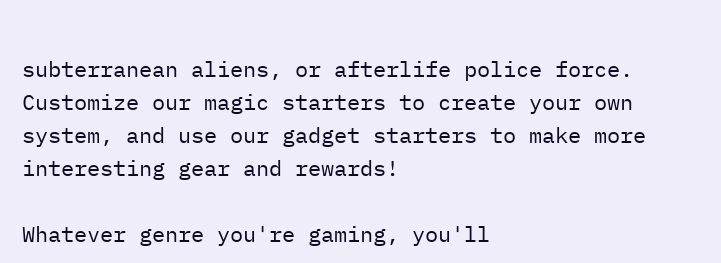subterranean aliens, or afterlife police force. Customize our magic starters to create your own system, and use our gadget starters to make more interesting gear and rewards!

Whatever genre you're gaming, you'll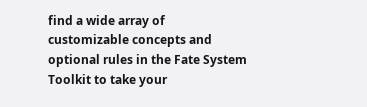find a wide array of customizable concepts and optional rules in the Fate System Toolkit to take your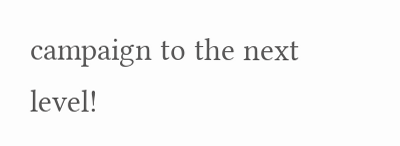campaign to the next level!